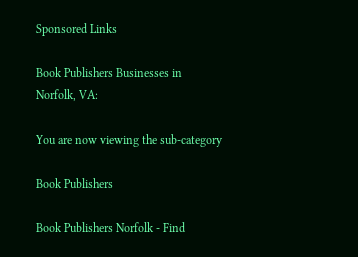Sponsored Links

Book Publishers Businesses in Norfolk, VA:

You are now viewing the sub-category

Book Publishers

Book Publishers Norfolk - Find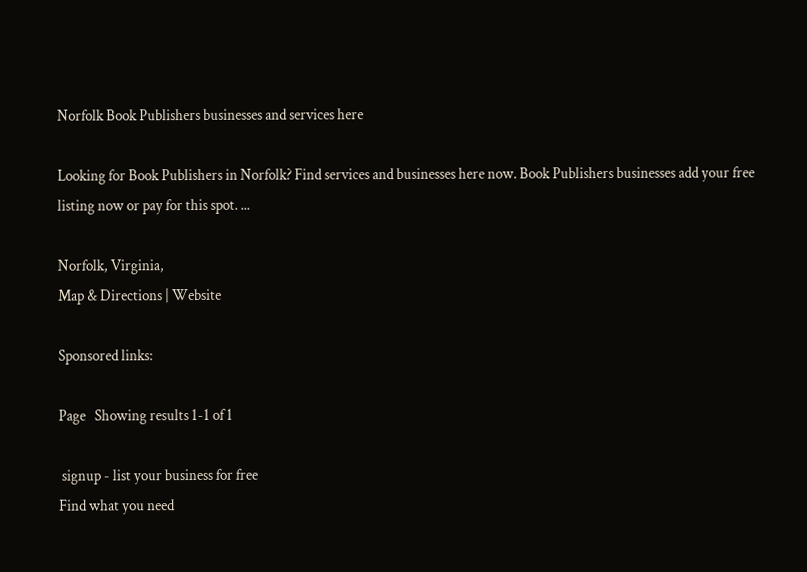Norfolk Book Publishers businesses and services here

Looking for Book Publishers in Norfolk? Find services and businesses here now. Book Publishers businesses add your free listing now or pay for this spot. ...

Norfolk, Virginia,
Map & Directions | Website

Sponsored links:

Page   Showing results 1-1 of 1

 signup - list your business for free
Find what you need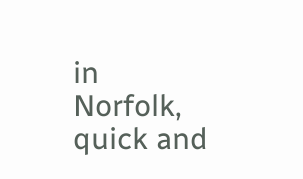in Norfolk, quick and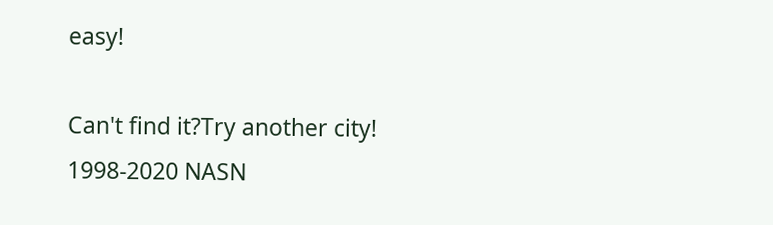easy!

Can't find it?Try another city!
1998-2020 NASN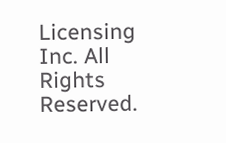Licensing Inc. All Rights Reserved.